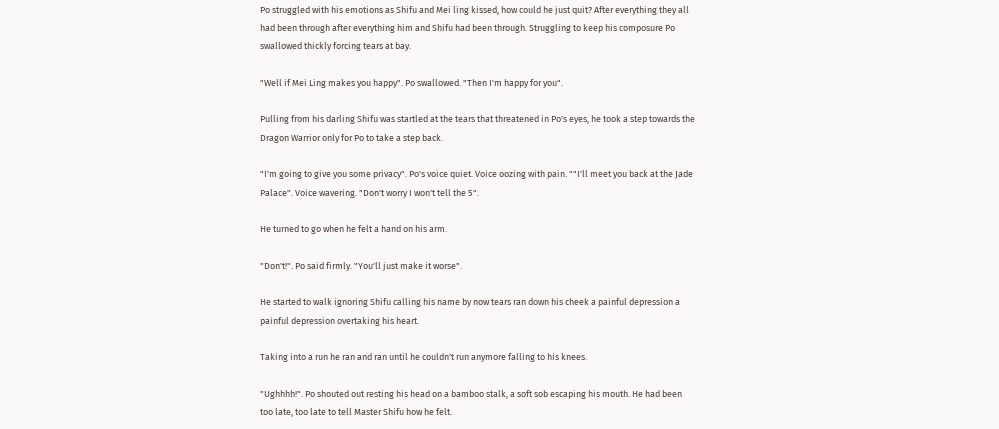Po struggled with his emotions as Shifu and Mei ling kissed, how could he just quit? After everything they all had been through after everything him and Shifu had been through. Struggling to keep his composure Po swallowed thickly forcing tears at bay.

"Well if Mei Ling makes you happy". Po swallowed. "Then I'm happy for you".

Pulling from his darling Shifu was startled at the tears that threatened in Po's eyes, he took a step towards the Dragon Warrior only for Po to take a step back.

"I'm going to give you some privacy". Po's voice quiet. Voice oozing with pain. ""I'll meet you back at the Jade Palace". Voice wavering. "Don't worry I won't tell the 5".

He turned to go when he felt a hand on his arm.

"Don't!". Po said firmly. "You'll just make it worse".

He started to walk ignoring Shifu calling his name by now tears ran down his cheek a painful depression a painful depression overtaking his heart.

Taking into a run he ran and ran until he couldn't run anymore falling to his knees.

"Ughhhh!". Po shouted out resting his head on a bamboo stalk, a soft sob escaping his mouth. He had been too late, too late to tell Master Shifu how he felt.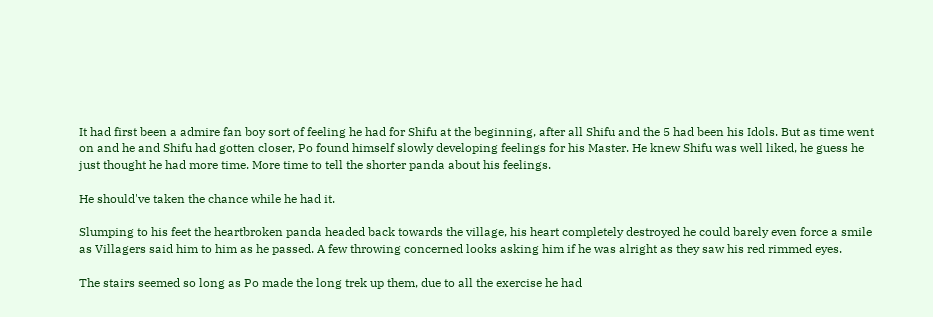It had first been a admire fan boy sort of feeling he had for Shifu at the beginning, after all Shifu and the 5 had been his Idols. But as time went on and he and Shifu had gotten closer, Po found himself slowly developing feelings for his Master. He knew Shifu was well liked, he guess he just thought he had more time. More time to tell the shorter panda about his feelings.

He should've taken the chance while he had it.

Slumping to his feet the heartbroken panda headed back towards the village, his heart completely destroyed he could barely even force a smile as Villagers said him to him as he passed. A few throwing concerned looks asking him if he was alright as they saw his red rimmed eyes.

The stairs seemed so long as Po made the long trek up them, due to all the exercise he had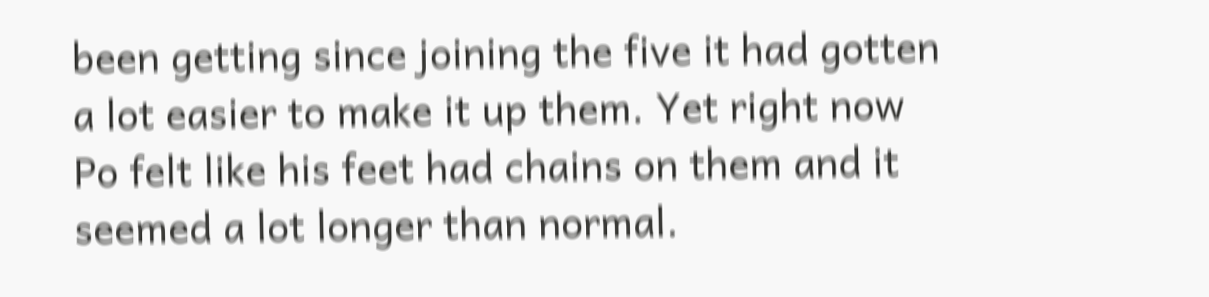been getting since joining the five it had gotten a lot easier to make it up them. Yet right now Po felt like his feet had chains on them and it seemed a lot longer than normal.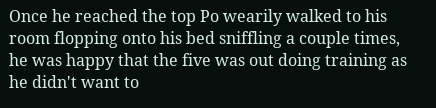Once he reached the top Po wearily walked to his room flopping onto his bed sniffling a couple times, he was happy that the five was out doing training as he didn't want to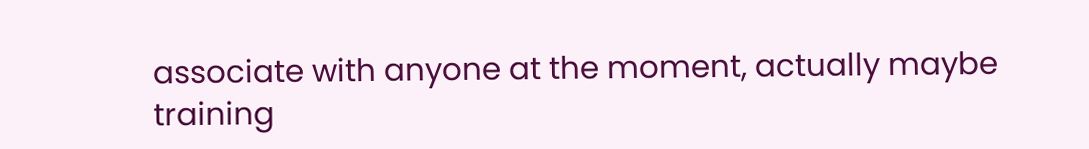associate with anyone at the moment, actually maybe training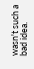wasn't such a bad idea.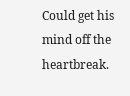Could get his mind off the heartbreak.